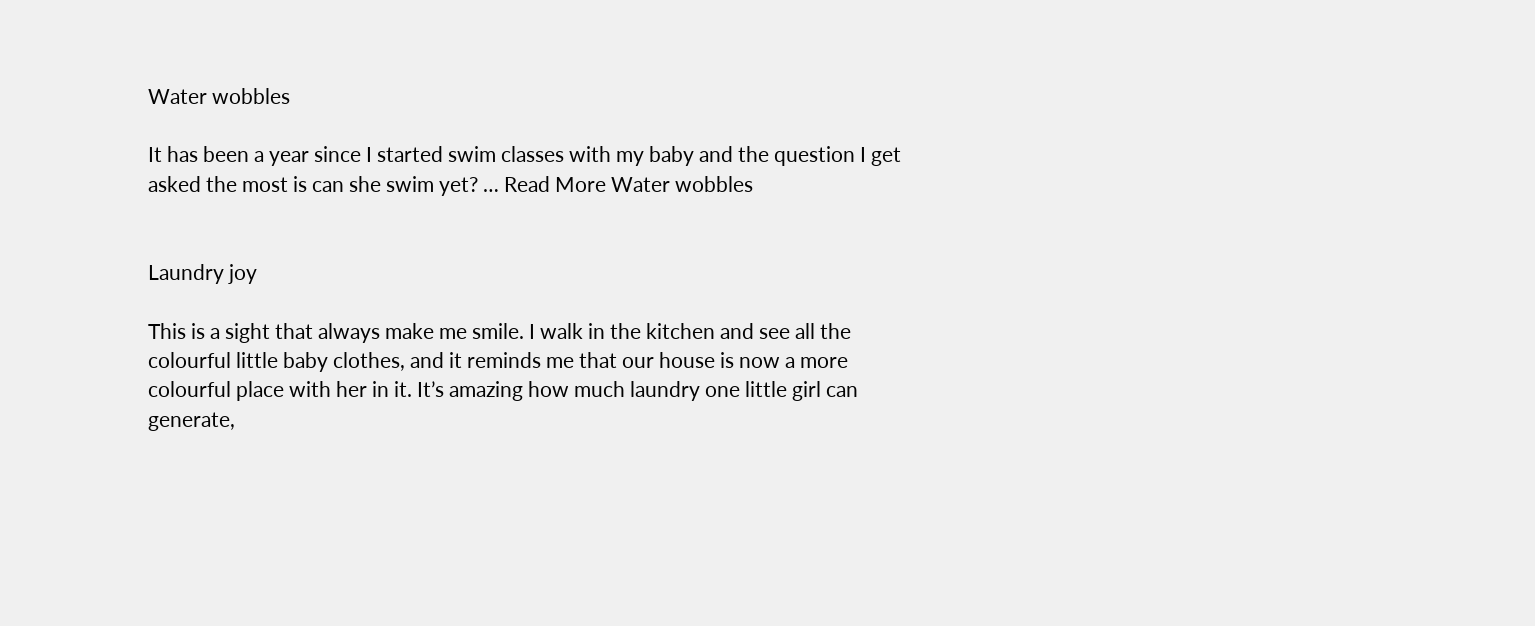Water wobbles

It has been a year since I started swim classes with my baby and the question I get asked the most is can she swim yet? … Read More Water wobbles


Laundry joy

This is a sight that always make me smile. I walk in the kitchen and see all the colourful little baby clothes, and it reminds me that our house is now a more colourful place with her in it. It’s amazing how much laundry one little girl can generate,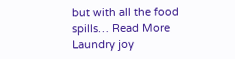but with all the food spills… Read More Laundry joy